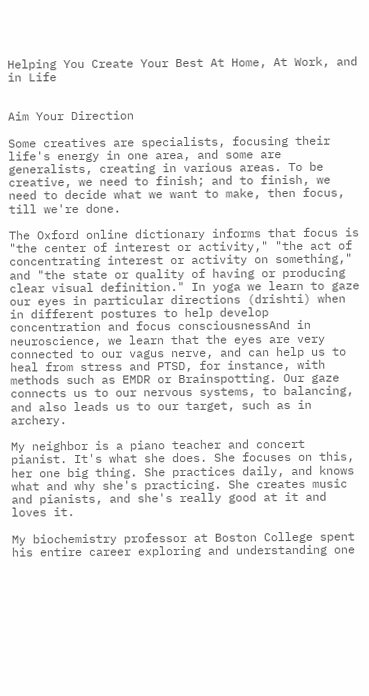Helping You Create Your Best At Home, At Work, and in Life


Aim Your Direction

Some creatives are specialists, focusing their life's energy in one area, and some are generalists, creating in various areas. To be creative, we need to finish; and to finish, we need to decide what we want to make, then focus, till we're done.

The Oxford online dictionary informs that focus is "the center of interest or activity," "the act of concentrating interest or activity on something," and "the state or quality of having or producing clear visual definition." In yoga we learn to gaze our eyes in particular directions (drishti) when in different postures to help develop concentration and focus consciousnessAnd in neuroscience, we learn that the eyes are very connected to our vagus nerve, and can help us to heal from stress and PTSD, for instance, with methods such as EMDR or Brainspotting. Our gaze connects us to our nervous systems, to balancing, and also leads us to our target, such as in archery.

My neighbor is a piano teacher and concert pianist. It's what she does. She focuses on this, her one big thing. She practices daily, and knows what and why she's practicing. She creates music and pianists, and she's really good at it and loves it.

My biochemistry professor at Boston College spent his entire career exploring and understanding one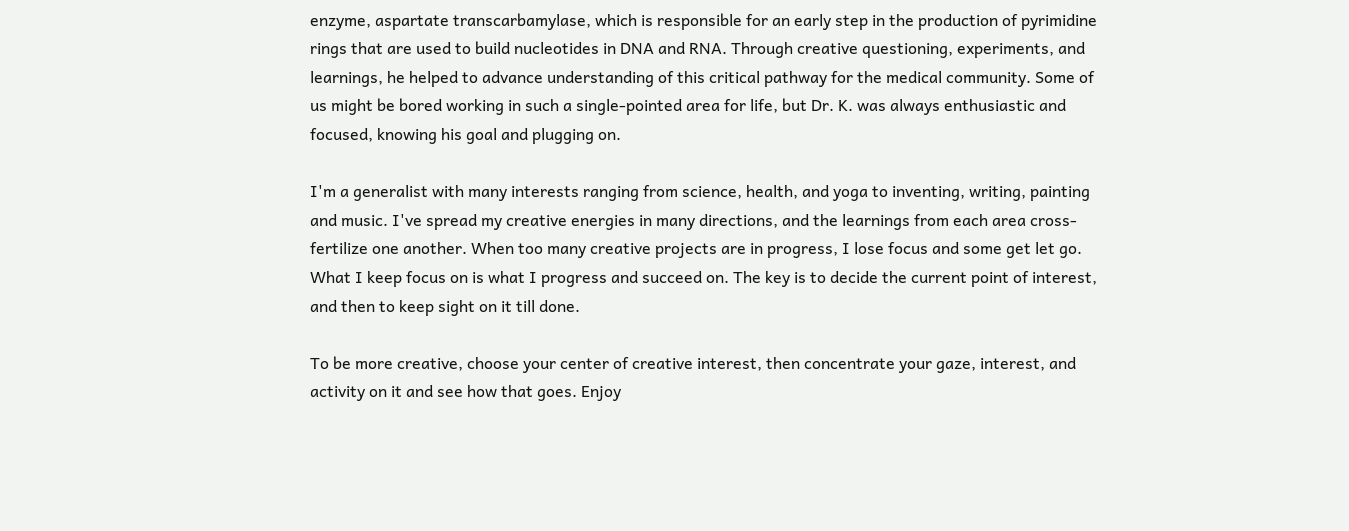enzyme, aspartate transcarbamylase, which is responsible for an early step in the production of pyrimidine rings that are used to build nucleotides in DNA and RNA. Through creative questioning, experiments, and learnings, he helped to advance understanding of this critical pathway for the medical community. Some of us might be bored working in such a single-pointed area for life, but Dr. K. was always enthusiastic and focused, knowing his goal and plugging on.

I'm a generalist with many interests ranging from science, health, and yoga to inventing, writing, painting and music. I've spread my creative energies in many directions, and the learnings from each area cross-fertilize one another. When too many creative projects are in progress, I lose focus and some get let go. What I keep focus on is what I progress and succeed on. The key is to decide the current point of interest, and then to keep sight on it till done.

To be more creative, choose your center of creative interest, then concentrate your gaze, interest, and activity on it and see how that goes. Enjoy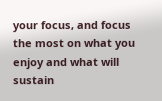your focus, and focus the most on what you enjoy and what will sustain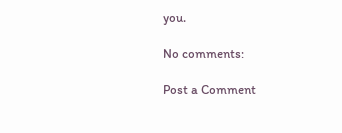you.

No comments:

Post a Comment